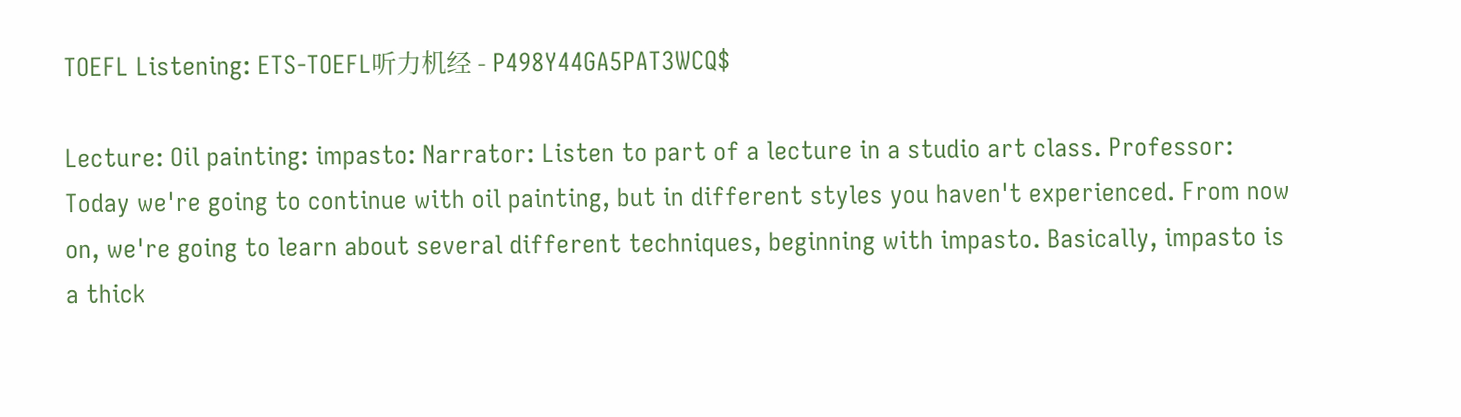TOEFL Listening: ETS-TOEFL听力机经 - P498Y44GA5PAT3WCQ$

Lecture: Oil painting: impasto: Narrator: Listen to part of a lecture in a studio art class. Professor: Today we're going to continue with oil painting, but in different styles you haven't experienced. From now on, we're going to learn about several different techniques, beginning with impasto. Basically, impasto is a thick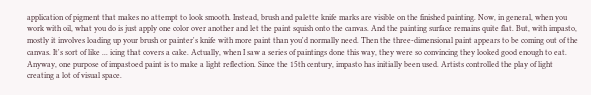application of pigment that makes no attempt to look smooth. Instead, brush and palette knife marks are visible on the finished painting. Now, in general, when you work with oil, what you do is just apply one color over another and let the paint squish onto the canvas. And the painting surface remains quite flat. But, with impasto, mostly it involves loading up your brush or painter's knife with more paint than you'd normally need. Then the three-dimensional paint appears to be coming out of the canvas. It's sort of like ... icing that covers a cake. Actually, when I saw a series of paintings done this way, they were so convincing they looked good enough to eat. Anyway, one purpose of impastoed paint is to make a light reflection. Since the 15th century, impasto has initially been used. Artists controlled the play of light creating a lot of visual space.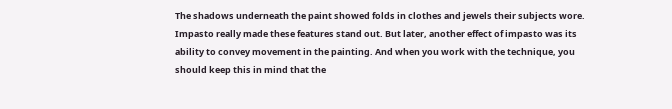The shadows underneath the paint showed folds in clothes and jewels their subjects wore. Impasto really made these features stand out. But later, another effect of impasto was its ability to convey movement in the painting. And when you work with the technique, you should keep this in mind that the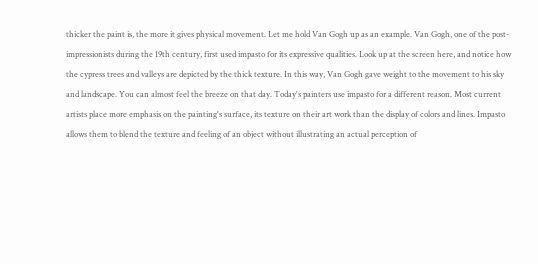thicker the paint is, the more it gives physical movement. Let me hold Van Gogh up as an example. Van Gogh, one of the post-impressionists during the 19th century, first used impasto for its expressive qualities. Look up at the screen here, and notice how the cypress trees and valleys are depicted by the thick texture. In this way, Van Gogh gave weight to the movement to his sky and landscape. You can almost feel the breeze on that day. Today's painters use impasto for a different reason. Most current artists place more emphasis on the painting's surface, its texture on their art work than the display of colors and lines. Impasto allows them to blend the texture and feeling of an object without illustrating an actual perception of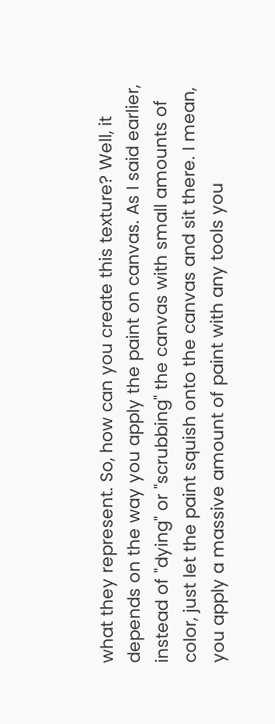what they represent. So, how can you create this texture? Well, it depends on the way you apply the paint on canvas. As I said earlier, instead of "dying" or "scrubbing" the canvas with small amounts of color, just let the paint squish onto the canvas and sit there. I mean, you apply a massive amount of paint with any tools you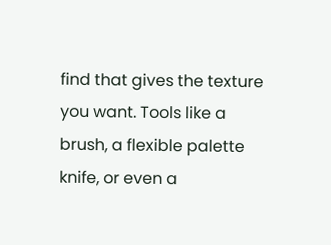find that gives the texture you want. Tools like a brush, a flexible palette knife, or even a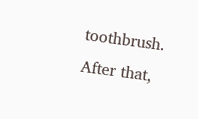toothbrush. After that,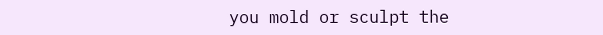you mold or sculpt the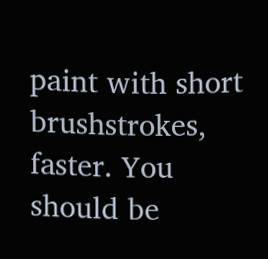paint with short brushstrokes, faster. You should be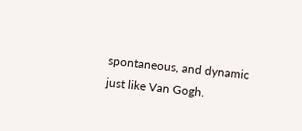spontaneous, and dynamic just like Van Gogh.